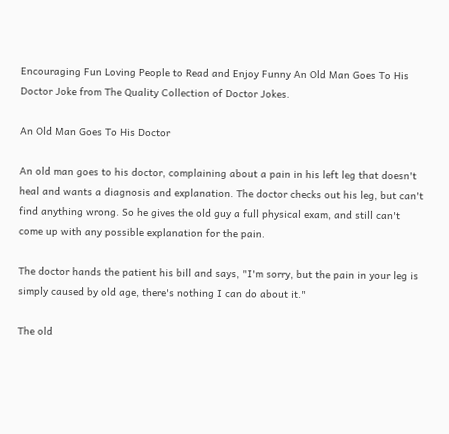Encouraging Fun Loving People to Read and Enjoy Funny An Old Man Goes To His Doctor Joke from The Quality Collection of Doctor Jokes.

An Old Man Goes To His Doctor

An old man goes to his doctor, complaining about a pain in his left leg that doesn't heal and wants a diagnosis and explanation. The doctor checks out his leg, but can't find anything wrong. So he gives the old guy a full physical exam, and still can't come up with any possible explanation for the pain.

The doctor hands the patient his bill and says, "I'm sorry, but the pain in your leg is simply caused by old age, there's nothing I can do about it."

The old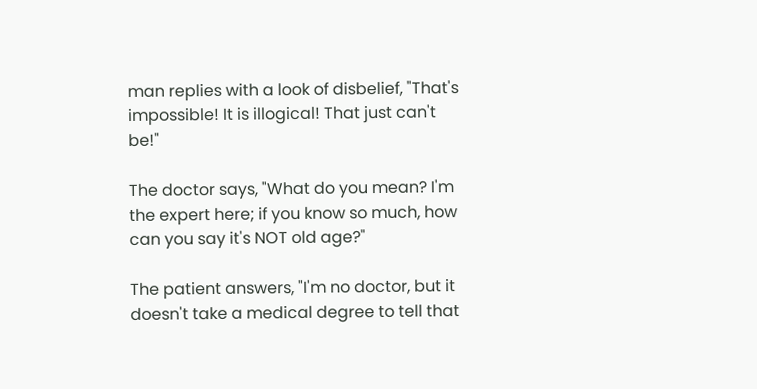man replies with a look of disbelief, "That's impossible! It is illogical! That just can't be!"

The doctor says, "What do you mean? I'm the expert here; if you know so much, how can you say it's NOT old age?"

The patient answers, "I'm no doctor, but it doesn't take a medical degree to tell that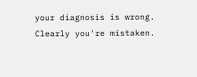your diagnosis is wrong. Clearly you're mistaken.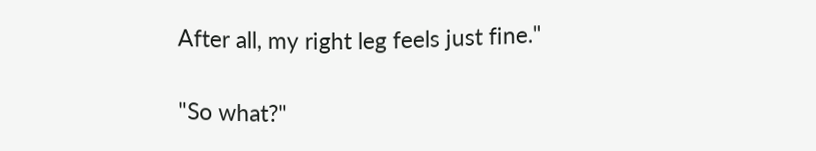After all, my right leg feels just fine."

"So what?"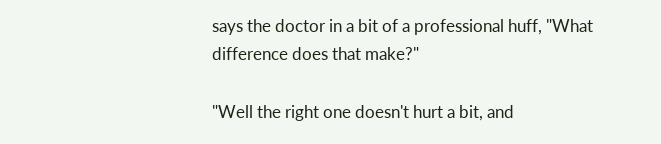says the doctor in a bit of a professional huff, "What difference does that make?"

"Well the right one doesn't hurt a bit, and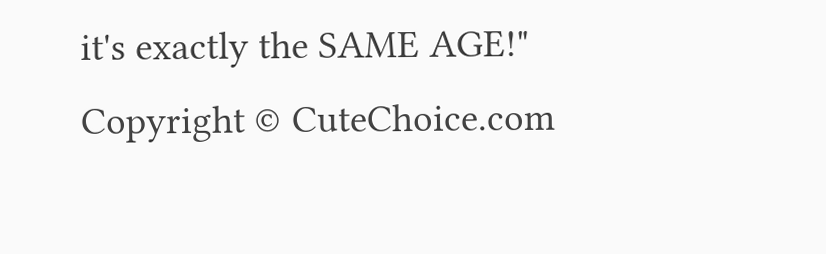it's exactly the SAME AGE!"
Copyright © CuteChoice.com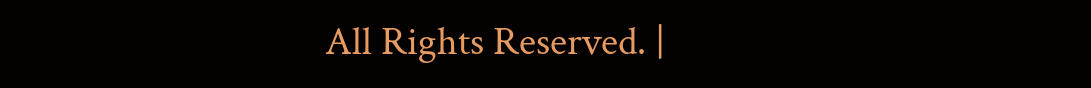All Rights Reserved. |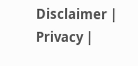Disclaimer | Privacy |